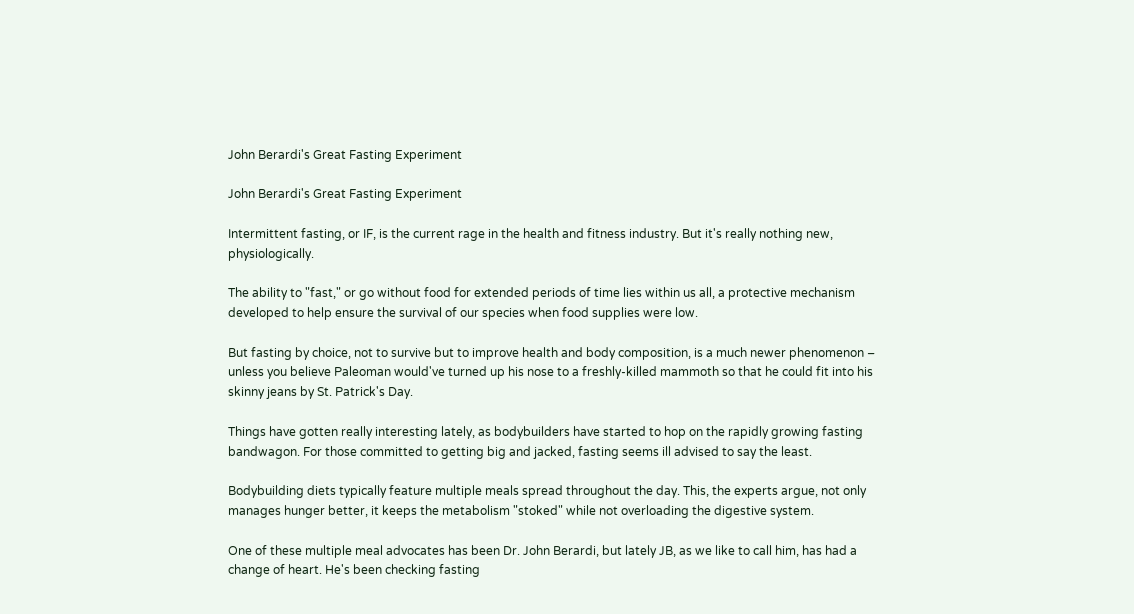John Berardi's Great Fasting Experiment

John Berardi's Great Fasting Experiment

Intermittent fasting, or IF, is the current rage in the health and fitness industry. But it's really nothing new, physiologically.

The ability to "fast," or go without food for extended periods of time lies within us all, a protective mechanism developed to help ensure the survival of our species when food supplies were low.

But fasting by choice, not to survive but to improve health and body composition, is a much newer phenomenon – unless you believe Paleoman would've turned up his nose to a freshly-killed mammoth so that he could fit into his skinny jeans by St. Patrick's Day.

Things have gotten really interesting lately, as bodybuilders have started to hop on the rapidly growing fasting bandwagon. For those committed to getting big and jacked, fasting seems ill advised to say the least.

Bodybuilding diets typically feature multiple meals spread throughout the day. This, the experts argue, not only manages hunger better, it keeps the metabolism "stoked" while not overloading the digestive system.

One of these multiple meal advocates has been Dr. John Berardi, but lately JB, as we like to call him, has had a change of heart. He's been checking fasting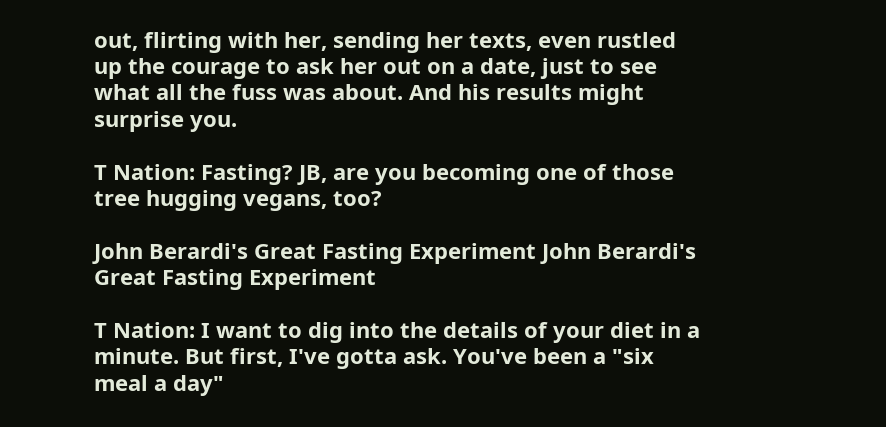out, flirting with her, sending her texts, even rustled up the courage to ask her out on a date, just to see what all the fuss was about. And his results might surprise you.

T Nation: Fasting? JB, are you becoming one of those tree hugging vegans, too?

John Berardi's Great Fasting Experiment John Berardi's Great Fasting Experiment

T Nation: I want to dig into the details of your diet in a minute. But first, I've gotta ask. You've been a "six meal a day"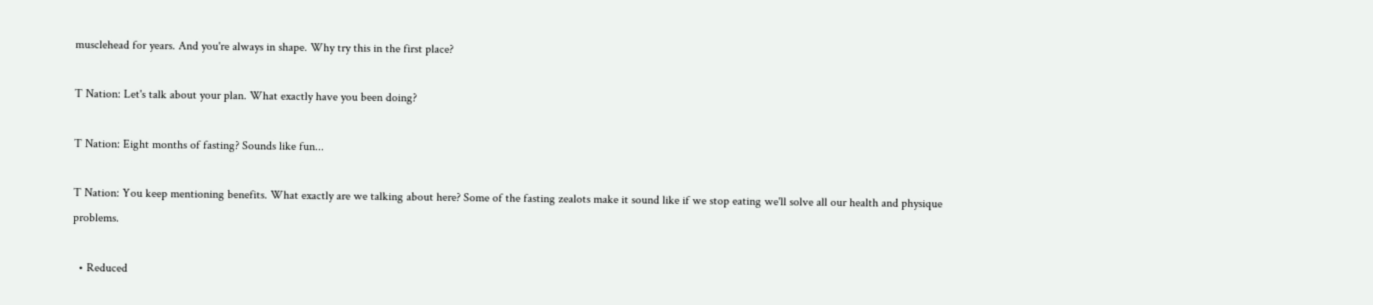musclehead for years. And you're always in shape. Why try this in the first place?

T Nation: Let's talk about your plan. What exactly have you been doing?

T Nation: Eight months of fasting? Sounds like fun...

T Nation: You keep mentioning benefits. What exactly are we talking about here? Some of the fasting zealots make it sound like if we stop eating we'll solve all our health and physique problems.

  • Reduced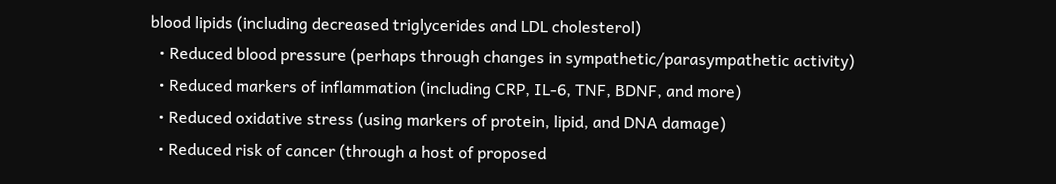blood lipids (including decreased triglycerides and LDL cholesterol)
  • Reduced blood pressure (perhaps through changes in sympathetic/parasympathetic activity)
  • Reduced markers of inflammation (including CRP, IL-6, TNF, BDNF, and more)
  • Reduced oxidative stress (using markers of protein, lipid, and DNA damage)
  • Reduced risk of cancer (through a host of proposed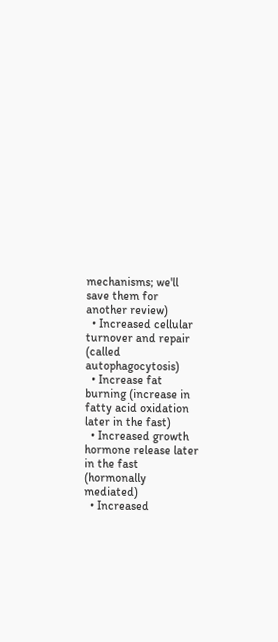mechanisms; we'll save them for another review)
  • Increased cellular turnover and repair (called autophagocytosis)
  • Increase fat burning (increase in fatty acid oxidation later in the fast)
  • Increased growth hormone release later in the fast (hormonally mediated)
  • Increased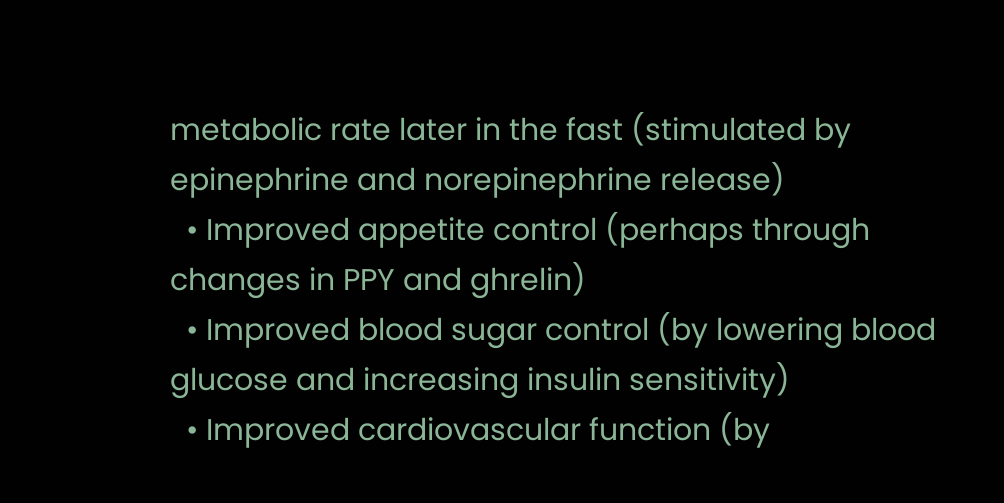metabolic rate later in the fast (stimulated by epinephrine and norepinephrine release)
  • Improved appetite control (perhaps through changes in PPY and ghrelin)
  • Improved blood sugar control (by lowering blood glucose and increasing insulin sensitivity)
  • Improved cardiovascular function (by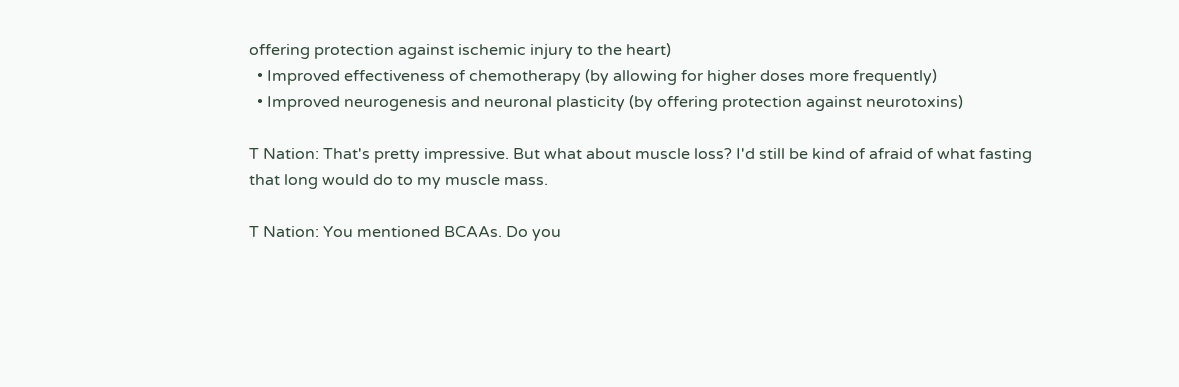offering protection against ischemic injury to the heart)
  • Improved effectiveness of chemotherapy (by allowing for higher doses more frequently)
  • Improved neurogenesis and neuronal plasticity (by offering protection against neurotoxins)

T Nation: That's pretty impressive. But what about muscle loss? I'd still be kind of afraid of what fasting that long would do to my muscle mass.

T Nation: You mentioned BCAAs. Do you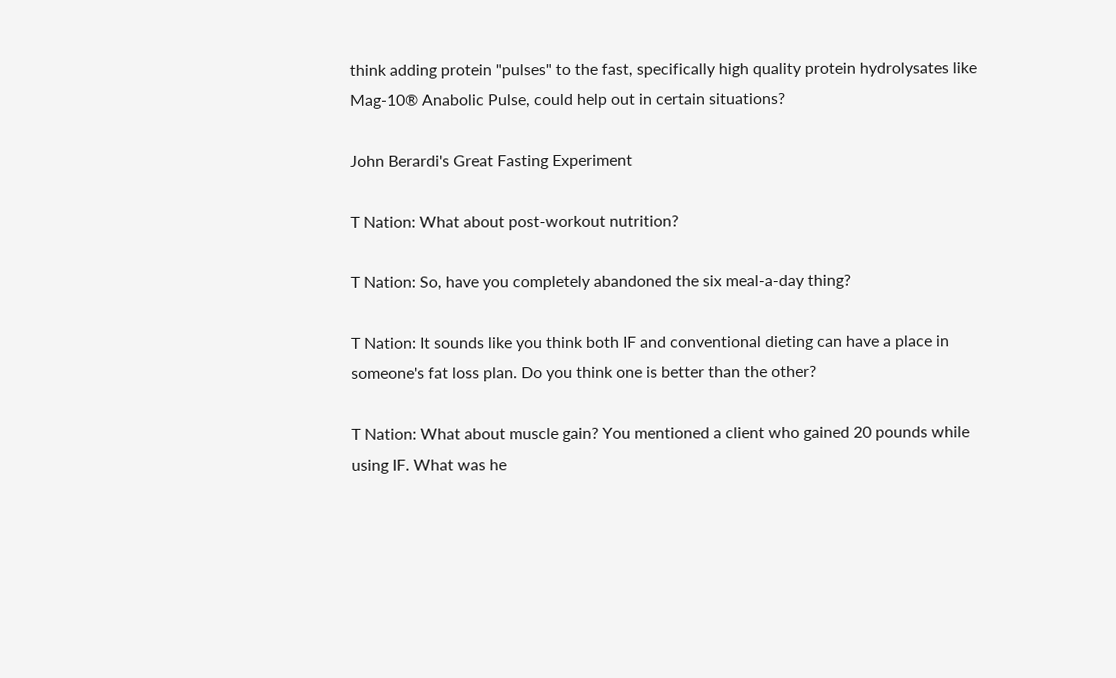think adding protein "pulses" to the fast, specifically high quality protein hydrolysates like Mag-10® Anabolic Pulse, could help out in certain situations?

John Berardi's Great Fasting Experiment

T Nation: What about post-workout nutrition?

T Nation: So, have you completely abandoned the six meal-a-day thing?

T Nation: It sounds like you think both IF and conventional dieting can have a place in someone's fat loss plan. Do you think one is better than the other?

T Nation: What about muscle gain? You mentioned a client who gained 20 pounds while using IF. What was he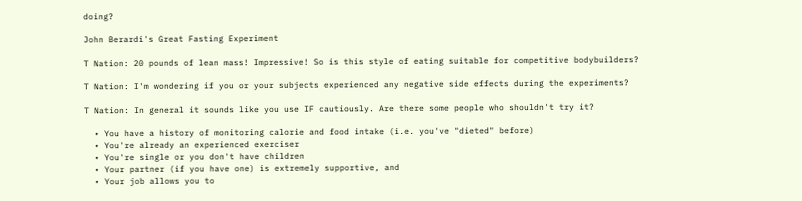doing?

John Berardi's Great Fasting Experiment

T Nation: 20 pounds of lean mass! Impressive! So is this style of eating suitable for competitive bodybuilders?

T Nation: I'm wondering if you or your subjects experienced any negative side effects during the experiments?

T Nation: In general it sounds like you use IF cautiously. Are there some people who shouldn't try it?

  • You have a history of monitoring calorie and food intake (i.e. you've "dieted" before)
  • You're already an experienced exerciser
  • You're single or you don't have children
  • Your partner (if you have one) is extremely supportive, and
  • Your job allows you to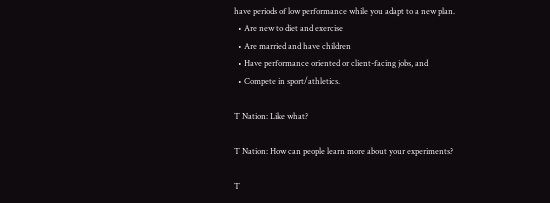have periods of low performance while you adapt to a new plan.
  • Are new to diet and exercise
  • Are married and have children
  • Have performance oriented or client-facing jobs, and
  • Compete in sport/athletics.

T Nation: Like what?

T Nation: How can people learn more about your experiments?

T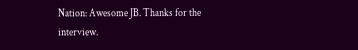Nation: Awesome JB. Thanks for the interview.